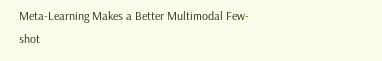Meta-Learning Makes a Better Multimodal Few-shot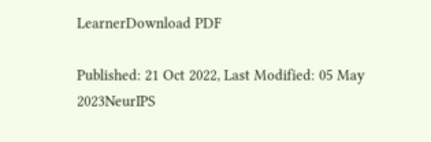LearnerDownload PDF

Published: 21 Oct 2022, Last Modified: 05 May 2023NeurIPS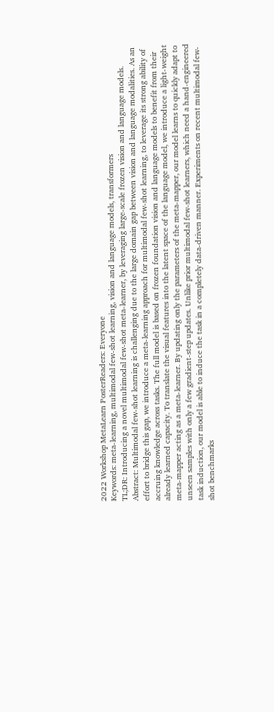2022 Workshop MetaLearn PosterReaders: Everyone
Keywords: meta-learning, multimodal few-shot learning, vision and language models, transformers
TL;DR: Introducing a novel multimodal few-shot meta-learner, by leveraging large-scale frozen vision and language models.
Abstract: Multimodal few-shot learning is challenging due to the large domain gap between vision and language modalities. As an effort to bridge this gap, we introduce a meta-learning approach for multimodal few-shot learning, to leverage its strong ability of accruing knowledge across tasks. The full model is based on frozen foundation vision and language models to benefit from their already learned capacity. To translate the visual features into the latent space of the language model, we introduce a light-weight meta-mapper acting as a meta-learner. By updating only the parameters of the meta-mapper, our model learns to quickly adapt to unseen samples with only a few gradient-step updates. Unlike prior multimodal few-shot learners, which need a hand-engineered task induction, our model is able to induce the task in a completely data-driven manner. Experiments on recent multimodal few-shot benchmarks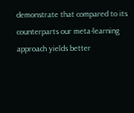demonstrate that compared to its counterparts our meta-learning approach yields better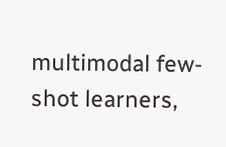multimodal few-shot learners,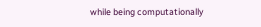while being computationally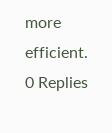more efficient.
0 Replies